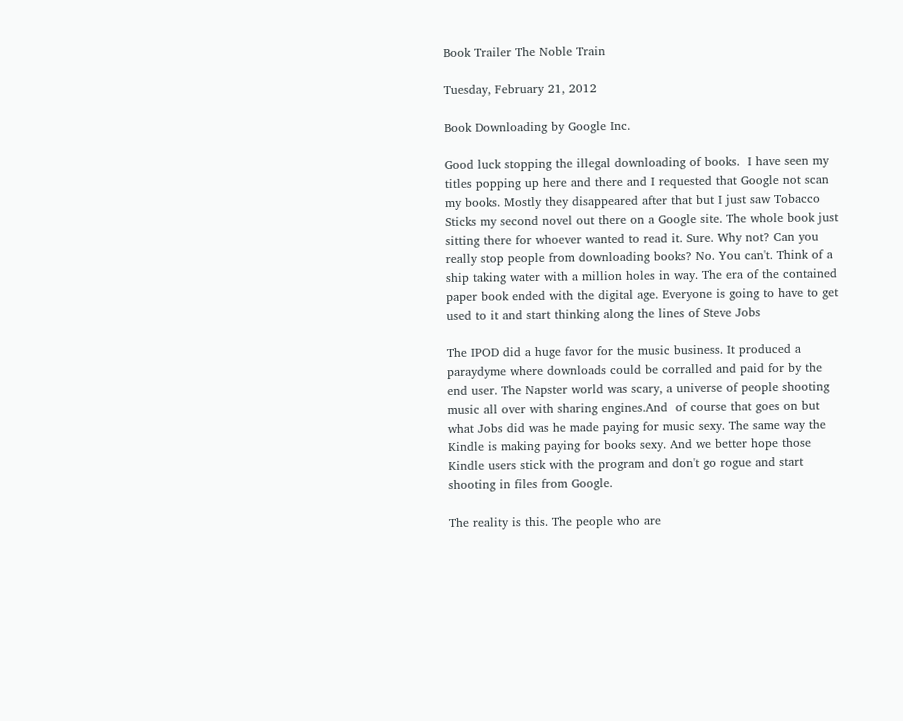Book Trailer The Noble Train

Tuesday, February 21, 2012

Book Downloading by Google Inc.

Good luck stopping the illegal downloading of books.  I have seen my titles popping up here and there and I requested that Google not scan my books. Mostly they disappeared after that but I just saw Tobacco Sticks my second novel out there on a Google site. The whole book just sitting there for whoever wanted to read it. Sure. Why not? Can you really stop people from downloading books? No. You can't. Think of a ship taking water with a million holes in way. The era of the contained paper book ended with the digital age. Everyone is going to have to get used to it and start thinking along the lines of Steve Jobs

The IPOD did a huge favor for the music business. It produced a paraydyme where downloads could be corralled and paid for by the end user. The Napster world was scary, a universe of people shooting music all over with sharing engines.And  of course that goes on but what Jobs did was he made paying for music sexy. The same way the Kindle is making paying for books sexy. And we better hope those Kindle users stick with the program and don't go rogue and start shooting in files from Google.

The reality is this. The people who are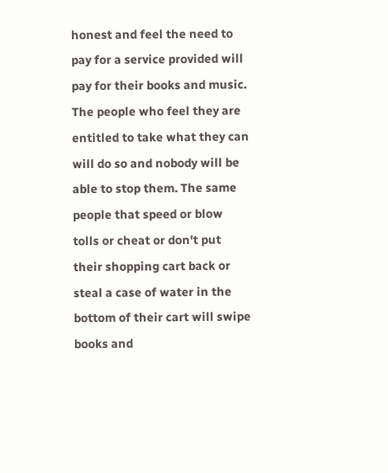honest and feel the need to pay for a service provided will pay for their books and music. The people who feel they are entitled to take what they can will do so and nobody will be able to stop them. The same people that speed or blow tolls or cheat or don't put their shopping cart back or steal a case of water in the bottom of their cart will swipe books and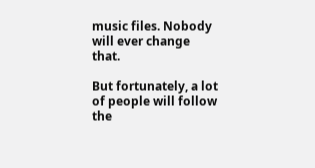music files. Nobody will ever change that.

But fortunately, a lot of people will follow the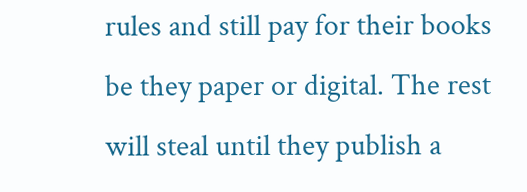rules and still pay for their books be they paper or digital. The rest will steal until they publish a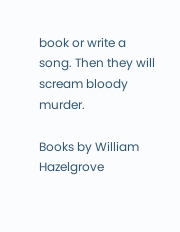book or write a song. Then they will scream bloody murder.

Books by William Hazelgrove